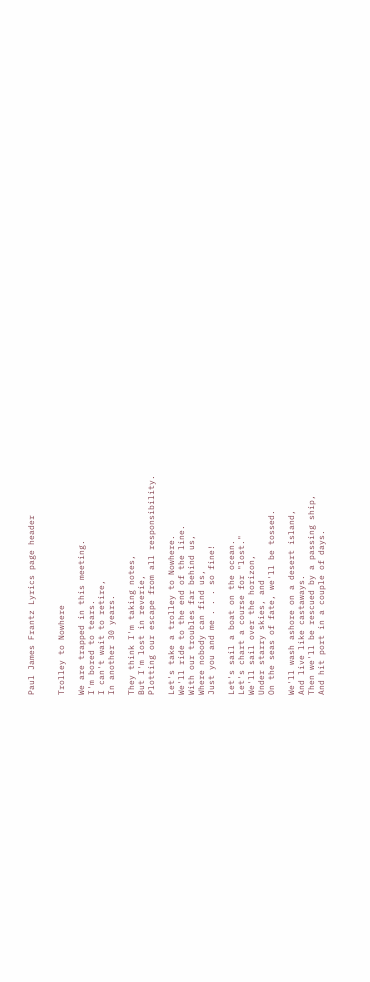Paul James Frantz Lyrics page header


Trolley to Nowhere

We are trapped in this meeting.
I'm bored to tears.
I can't wait to retire,
In another 30 years.

They think I'm taking notes,
But I'm lost in reverie,
Plotting our escape from all responsibility.

Let's take a trolley to Nowhere.
We'll ride to the end of the line.
With our troubles far behind us,
Where nobody can find us,
Just you and me . . . so fine!

Let's sail a boat on the ocean.
Let's chart a course for "lost."
We'll sail over the horizon,
Under starry skies, and
On the seas of fate, we'll be tossed.

We'll wash ashore on a desert island,
And live like castaways.
Then we'll be rescued by a passing ship,
And hit port in a couple of days.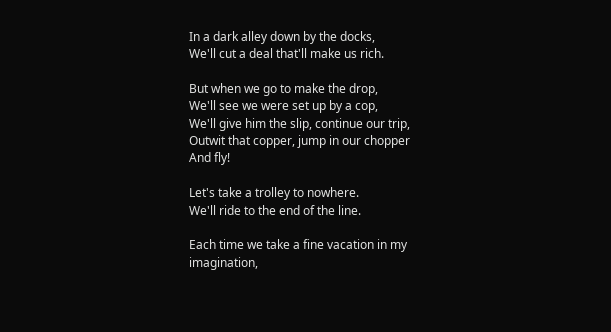In a dark alley down by the docks,
We'll cut a deal that'll make us rich.

But when we go to make the drop,
We'll see we were set up by a cop,
We'll give him the slip, continue our trip,
Outwit that copper, jump in our chopper
And fly!

Let's take a trolley to nowhere.
We'll ride to the end of the line.

Each time we take a fine vacation in my imagination,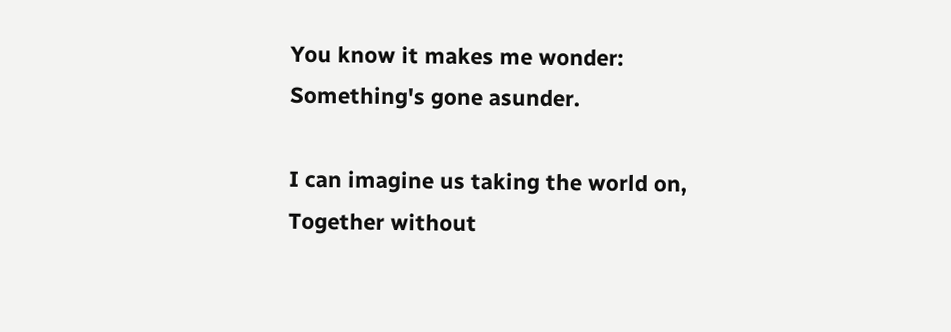You know it makes me wonder:
Something's gone asunder.

I can imagine us taking the world on,
Together without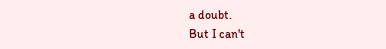a doubt.
But I can't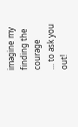imagine my finding the courage
... to ask you out!